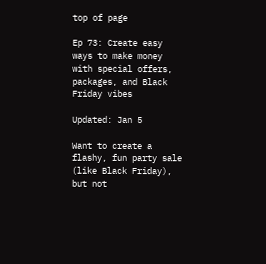top of page

Ep 73: Create easy ways to make money with special offers, packages, and Black Friday vibes

Updated: Jan 5

Want to create a flashy, fun party sale (like Black Friday), but not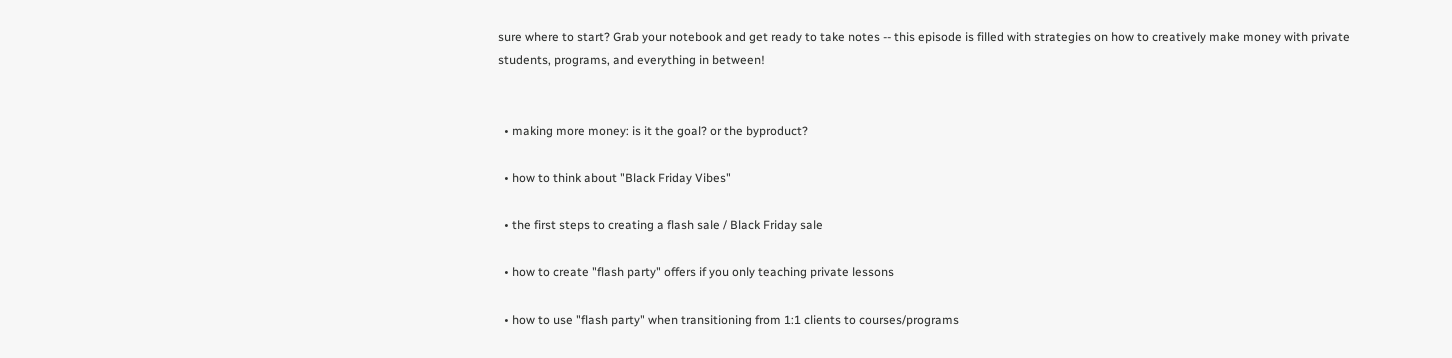sure where to start? Grab your notebook and get ready to take notes -- this episode is filled with strategies on how to creatively make money with private students, programs, and everything in between!


  • making more money: is it the goal? or the byproduct?

  • how to think about "Black Friday Vibes"

  • the first steps to creating a flash sale / Black Friday sale

  • how to create "flash party" offers if you only teaching private lessons

  • how to use "flash party" when transitioning from 1:1 clients to courses/programs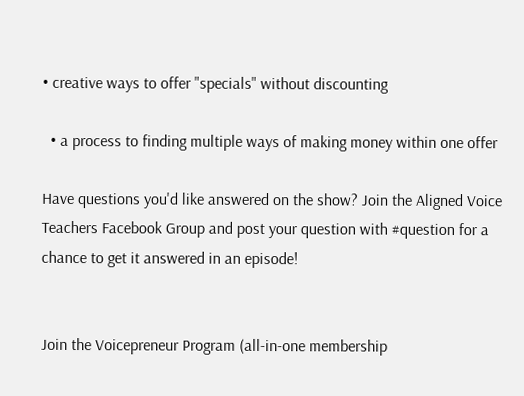• creative ways to offer "specials" without discounting

  • a process to finding multiple ways of making money within one offer

Have questions you'd like answered on the show? Join the Aligned Voice Teachers Facebook Group and post your question with #question for a chance to get it answered in an episode!


Join the Voicepreneur Program (all-in-one membership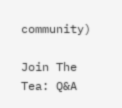community)

Join The Tea: Q&A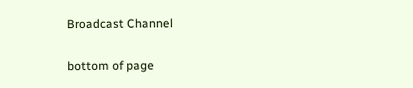Broadcast Channel


bottom of page